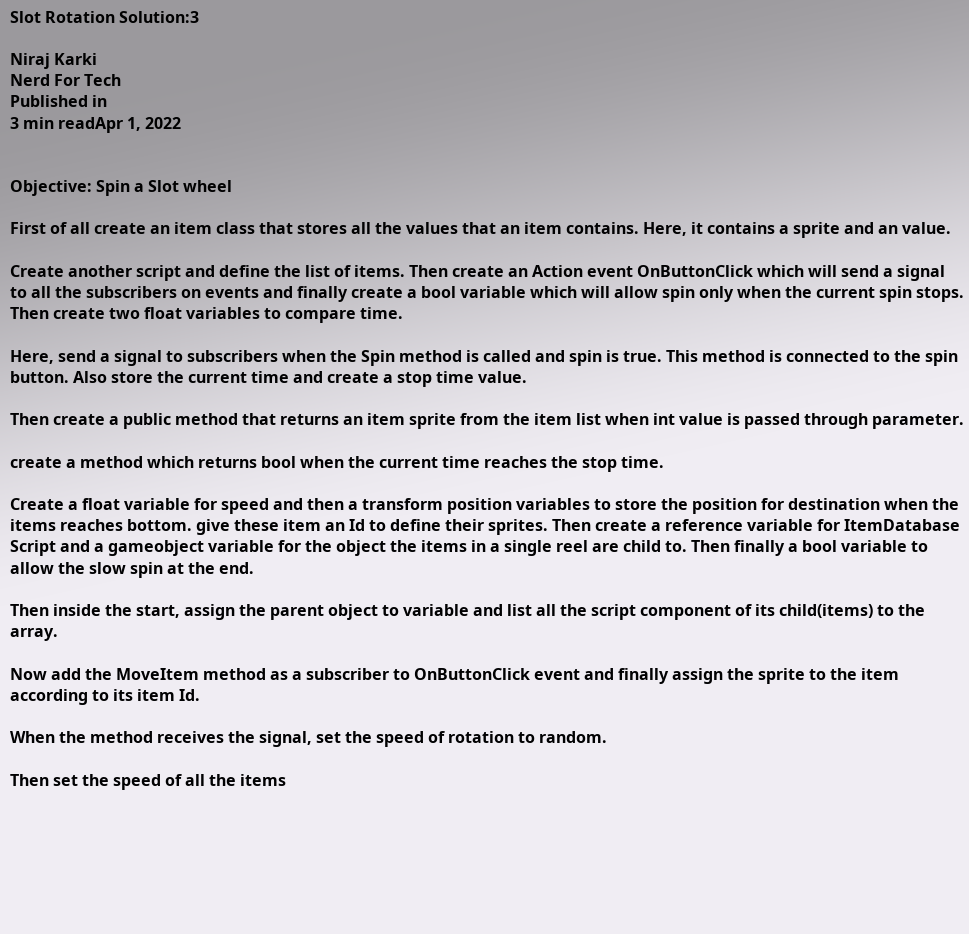Slot Rotation Solution:3

Niraj Karki
Nerd For Tech
Published in
3 min readApr 1, 2022


Objective: Spin a Slot wheel

First of all create an item class that stores all the values that an item contains. Here, it contains a sprite and an value.

Create another script and define the list of items. Then create an Action event OnButtonClick which will send a signal to all the subscribers on events and finally create a bool variable which will allow spin only when the current spin stops. Then create two float variables to compare time.

Here, send a signal to subscribers when the Spin method is called and spin is true. This method is connected to the spin button. Also store the current time and create a stop time value.

Then create a public method that returns an item sprite from the item list when int value is passed through parameter.

create a method which returns bool when the current time reaches the stop time.

Create a float variable for speed and then a transform position variables to store the position for destination when the items reaches bottom. give these item an Id to define their sprites. Then create a reference variable for ItemDatabase Script and a gameobject variable for the object the items in a single reel are child to. Then finally a bool variable to allow the slow spin at the end.

Then inside the start, assign the parent object to variable and list all the script component of its child(items) to the array.

Now add the MoveItem method as a subscriber to OnButtonClick event and finally assign the sprite to the item according to its item Id.

When the method receives the signal, set the speed of rotation to random.

Then set the speed of all the items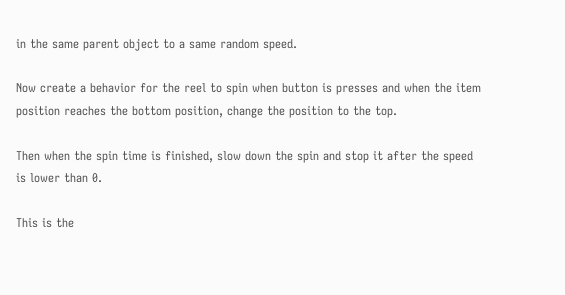in the same parent object to a same random speed.

Now create a behavior for the reel to spin when button is presses and when the item position reaches the bottom position, change the position to the top.

Then when the spin time is finished, slow down the spin and stop it after the speed is lower than 0.

This is the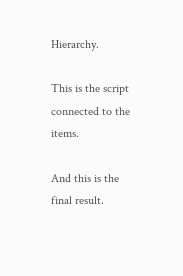Hierarchy.

This is the script connected to the items.

And this is the final result.